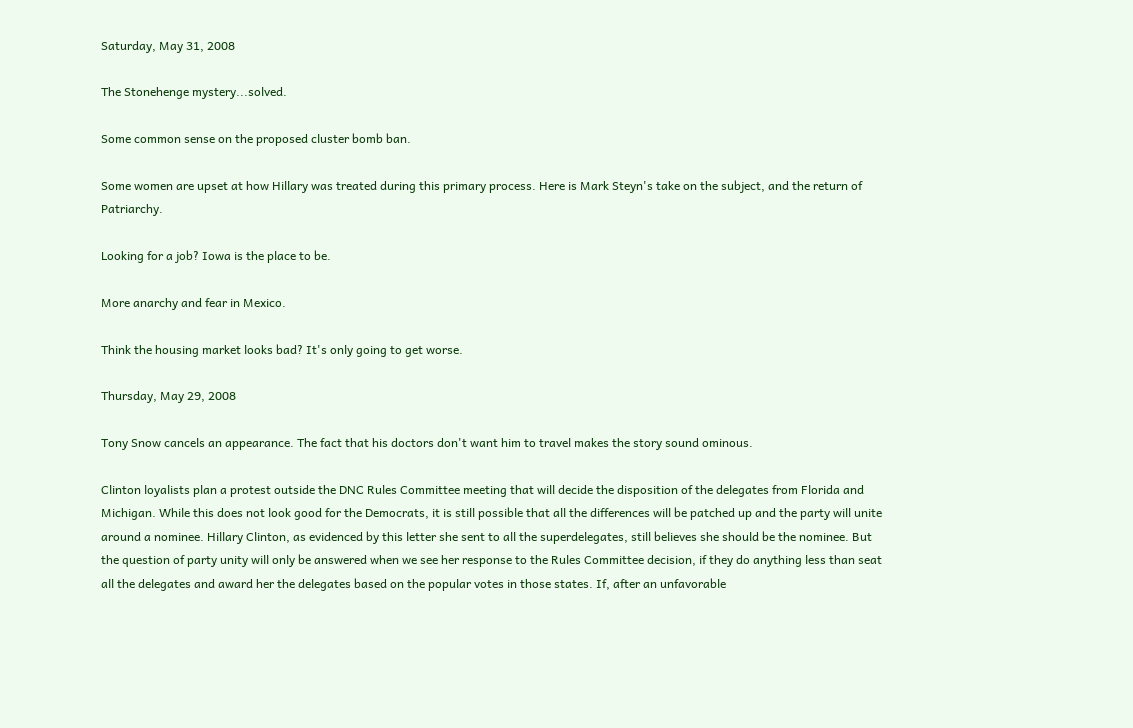Saturday, May 31, 2008

The Stonehenge mystery...solved.

Some common sense on the proposed cluster bomb ban.

Some women are upset at how Hillary was treated during this primary process. Here is Mark Steyn's take on the subject, and the return of Patriarchy.

Looking for a job? Iowa is the place to be.

More anarchy and fear in Mexico.

Think the housing market looks bad? It's only going to get worse.

Thursday, May 29, 2008

Tony Snow cancels an appearance. The fact that his doctors don't want him to travel makes the story sound ominous.

Clinton loyalists plan a protest outside the DNC Rules Committee meeting that will decide the disposition of the delegates from Florida and Michigan. While this does not look good for the Democrats, it is still possible that all the differences will be patched up and the party will unite around a nominee. Hillary Clinton, as evidenced by this letter she sent to all the superdelegates, still believes she should be the nominee. But the question of party unity will only be answered when we see her response to the Rules Committee decision, if they do anything less than seat all the delegates and award her the delegates based on the popular votes in those states. If, after an unfavorable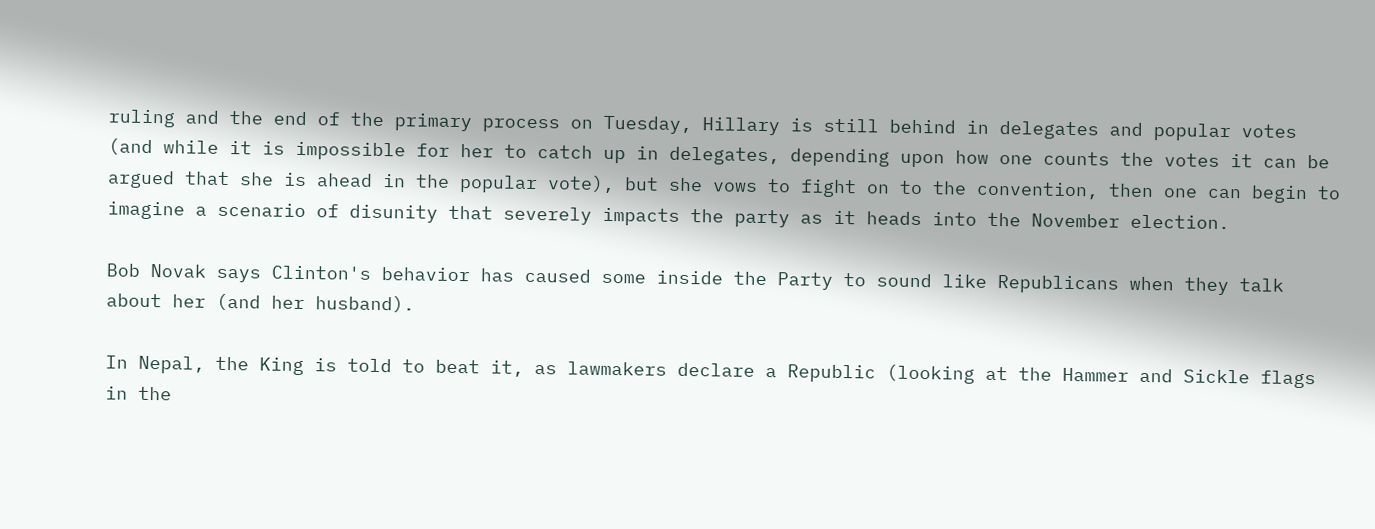ruling and the end of the primary process on Tuesday, Hillary is still behind in delegates and popular votes (and while it is impossible for her to catch up in delegates, depending upon how one counts the votes it can be argued that she is ahead in the popular vote), but she vows to fight on to the convention, then one can begin to imagine a scenario of disunity that severely impacts the party as it heads into the November election.

Bob Novak says Clinton's behavior has caused some inside the Party to sound like Republicans when they talk about her (and her husband).

In Nepal, the King is told to beat it, as lawmakers declare a Republic (looking at the Hammer and Sickle flags in the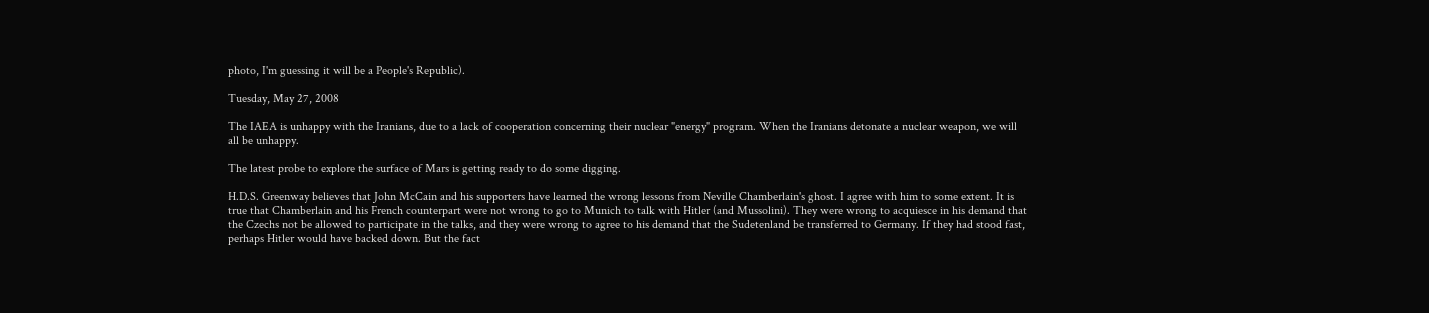photo, I'm guessing it will be a People's Republic).

Tuesday, May 27, 2008

The IAEA is unhappy with the Iranians, due to a lack of cooperation concerning their nuclear "energy" program. When the Iranians detonate a nuclear weapon, we will all be unhappy.

The latest probe to explore the surface of Mars is getting ready to do some digging.

H.D.S. Greenway believes that John McCain and his supporters have learned the wrong lessons from Neville Chamberlain's ghost. I agree with him to some extent. It is true that Chamberlain and his French counterpart were not wrong to go to Munich to talk with Hitler (and Mussolini). They were wrong to acquiesce in his demand that the Czechs not be allowed to participate in the talks, and they were wrong to agree to his demand that the Sudetenland be transferred to Germany. If they had stood fast, perhaps Hitler would have backed down. But the fact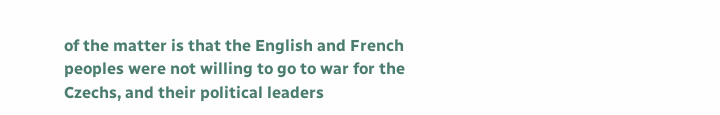of the matter is that the English and French peoples were not willing to go to war for the Czechs, and their political leaders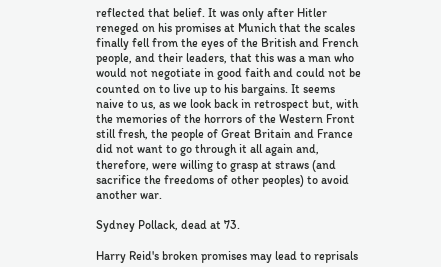reflected that belief. It was only after Hitler reneged on his promises at Munich that the scales finally fell from the eyes of the British and French people, and their leaders, that this was a man who would not negotiate in good faith and could not be counted on to live up to his bargains. It seems naive to us, as we look back in retrospect but, with the memories of the horrors of the Western Front still fresh, the people of Great Britain and France did not want to go through it all again and, therefore, were willing to grasp at straws (and sacrifice the freedoms of other peoples) to avoid another war.

Sydney Pollack, dead at 73.

Harry Reid's broken promises may lead to reprisals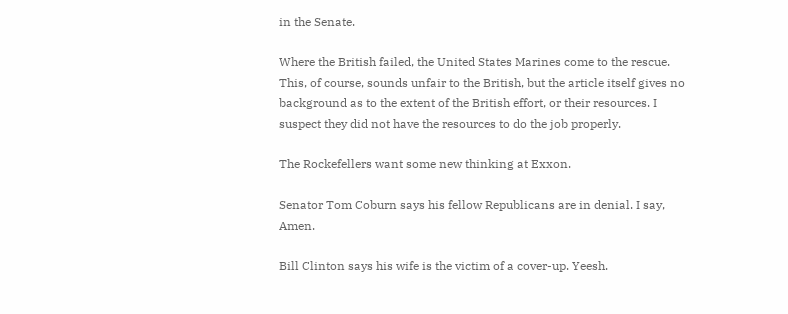in the Senate.

Where the British failed, the United States Marines come to the rescue. This, of course, sounds unfair to the British, but the article itself gives no background as to the extent of the British effort, or their resources. I suspect they did not have the resources to do the job properly.

The Rockefellers want some new thinking at Exxon.

Senator Tom Coburn says his fellow Republicans are in denial. I say, Amen.

Bill Clinton says his wife is the victim of a cover-up. Yeesh.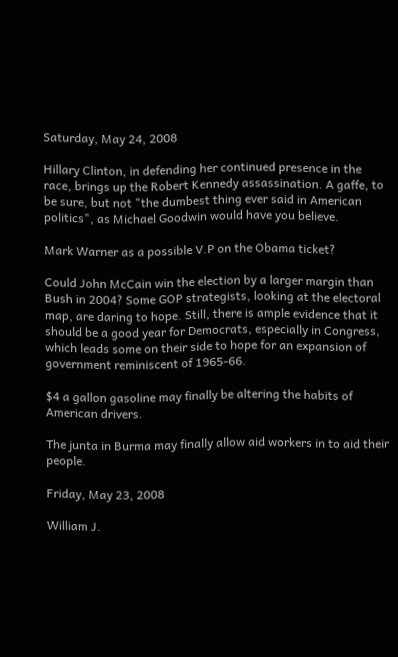Saturday, May 24, 2008

Hillary Clinton, in defending her continued presence in the race, brings up the Robert Kennedy assassination. A gaffe, to be sure, but not "the dumbest thing ever said in American politics", as Michael Goodwin would have you believe.

Mark Warner as a possible V.P on the Obama ticket?

Could John McCain win the election by a larger margin than Bush in 2004? Some GOP strategists, looking at the electoral map, are daring to hope. Still, there is ample evidence that it should be a good year for Democrats, especially in Congress, which leads some on their side to hope for an expansion of government reminiscent of 1965-66.

$4 a gallon gasoline may finally be altering the habits of American drivers.

The junta in Burma may finally allow aid workers in to aid their people.

Friday, May 23, 2008

William J.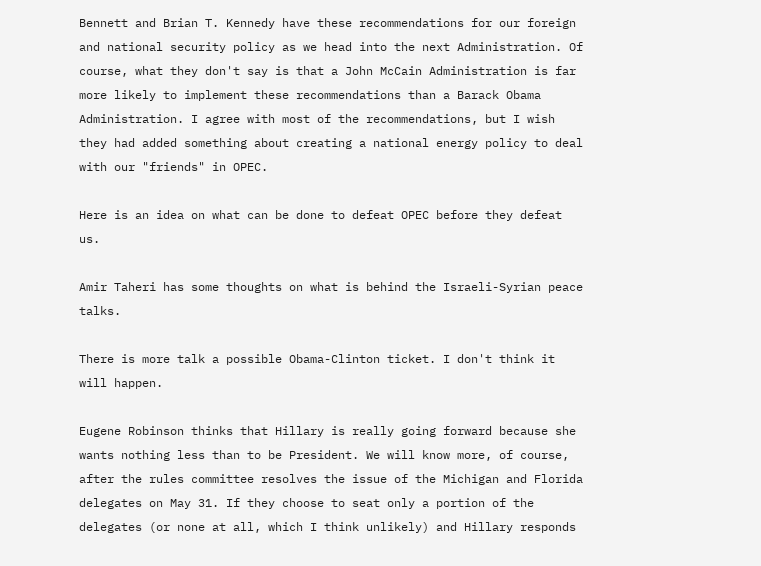Bennett and Brian T. Kennedy have these recommendations for our foreign and national security policy as we head into the next Administration. Of course, what they don't say is that a John McCain Administration is far more likely to implement these recommendations than a Barack Obama Administration. I agree with most of the recommendations, but I wish they had added something about creating a national energy policy to deal with our "friends" in OPEC.

Here is an idea on what can be done to defeat OPEC before they defeat us.

Amir Taheri has some thoughts on what is behind the Israeli-Syrian peace talks.

There is more talk a possible Obama-Clinton ticket. I don't think it will happen.

Eugene Robinson thinks that Hillary is really going forward because she wants nothing less than to be President. We will know more, of course, after the rules committee resolves the issue of the Michigan and Florida delegates on May 31. If they choose to seat only a portion of the delegates (or none at all, which I think unlikely) and Hillary responds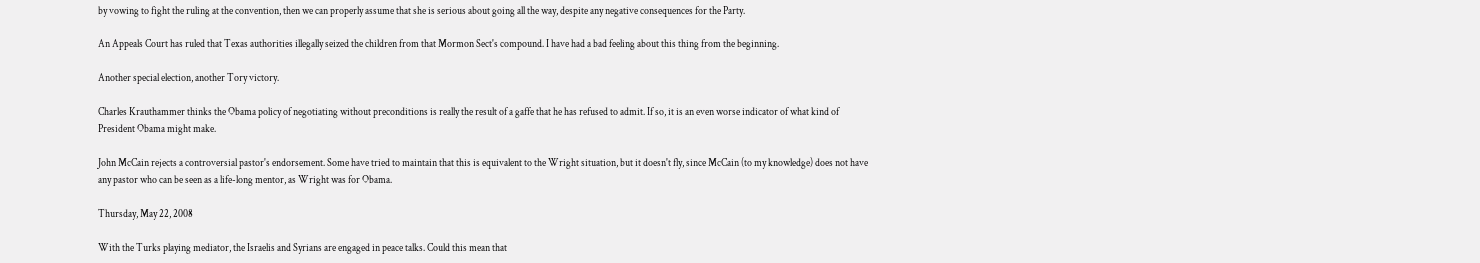by vowing to fight the ruling at the convention, then we can properly assume that she is serious about going all the way, despite any negative consequences for the Party.

An Appeals Court has ruled that Texas authorities illegally seized the children from that Mormon Sect's compound. I have had a bad feeling about this thing from the beginning.

Another special election, another Tory victory.

Charles Krauthammer thinks the Obama policy of negotiating without preconditions is really the result of a gaffe that he has refused to admit. If so, it is an even worse indicator of what kind of President Obama might make.

John McCain rejects a controversial pastor's endorsement. Some have tried to maintain that this is equivalent to the Wright situation, but it doesn't fly, since McCain (to my knowledge) does not have any pastor who can be seen as a life-long mentor, as Wright was for Obama.

Thursday, May 22, 2008

With the Turks playing mediator, the Israelis and Syrians are engaged in peace talks. Could this mean that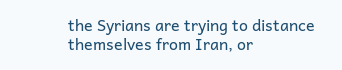the Syrians are trying to distance themselves from Iran, or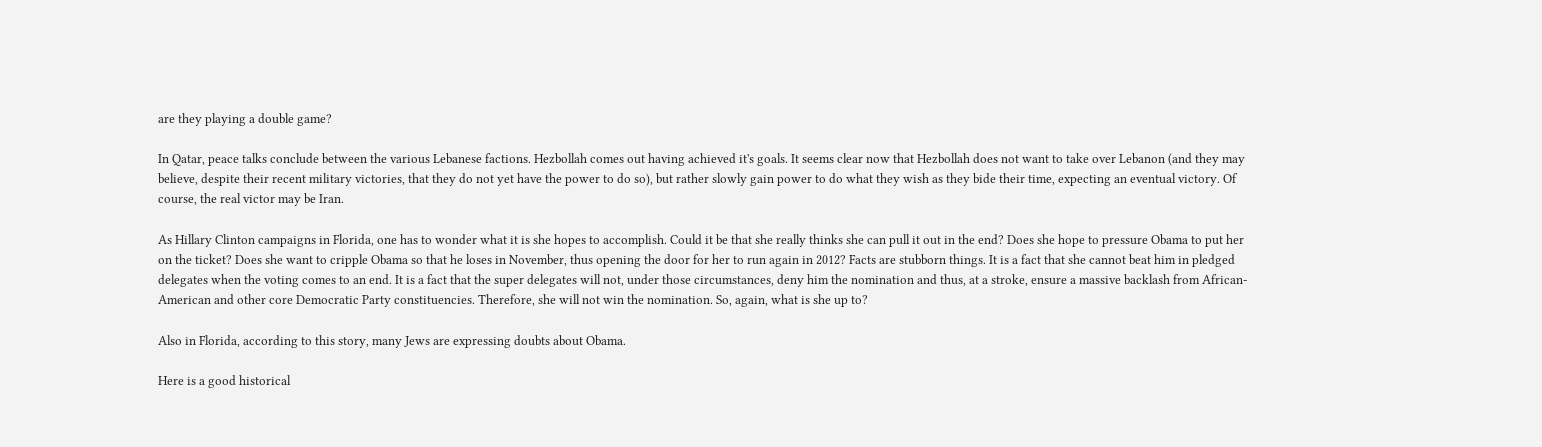are they playing a double game?

In Qatar, peace talks conclude between the various Lebanese factions. Hezbollah comes out having achieved it's goals. It seems clear now that Hezbollah does not want to take over Lebanon (and they may believe, despite their recent military victories, that they do not yet have the power to do so), but rather slowly gain power to do what they wish as they bide their time, expecting an eventual victory. Of course, the real victor may be Iran.

As Hillary Clinton campaigns in Florida, one has to wonder what it is she hopes to accomplish. Could it be that she really thinks she can pull it out in the end? Does she hope to pressure Obama to put her on the ticket? Does she want to cripple Obama so that he loses in November, thus opening the door for her to run again in 2012? Facts are stubborn things. It is a fact that she cannot beat him in pledged delegates when the voting comes to an end. It is a fact that the super delegates will not, under those circumstances, deny him the nomination and thus, at a stroke, ensure a massive backlash from African-American and other core Democratic Party constituencies. Therefore, she will not win the nomination. So, again, what is she up to?

Also in Florida, according to this story, many Jews are expressing doubts about Obama.

Here is a good historical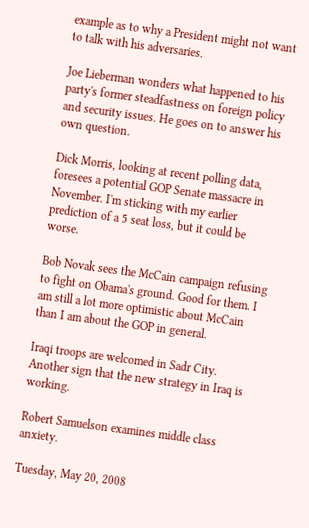example as to why a President might not want to talk with his adversaries.

Joe Lieberman wonders what happened to his party's former steadfastness on foreign policy and security issues. He goes on to answer his own question.

Dick Morris, looking at recent polling data, foresees a potential GOP Senate massacre in November. I'm sticking with my earlier prediction of a 5 seat loss, but it could be worse.

Bob Novak sees the McCain campaign refusing to fight on Obama's ground. Good for them. I am still a lot more optimistic about McCain than I am about the GOP in general.

Iraqi troops are welcomed in Sadr City. Another sign that the new strategy in Iraq is working.

Robert Samuelson examines middle class anxiety.

Tuesday, May 20, 2008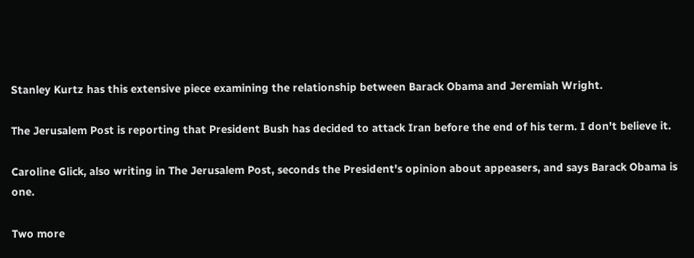Stanley Kurtz has this extensive piece examining the relationship between Barack Obama and Jeremiah Wright.

The Jerusalem Post is reporting that President Bush has decided to attack Iran before the end of his term. I don't believe it.

Caroline Glick, also writing in The Jerusalem Post, seconds the President's opinion about appeasers, and says Barack Obama is one.

Two more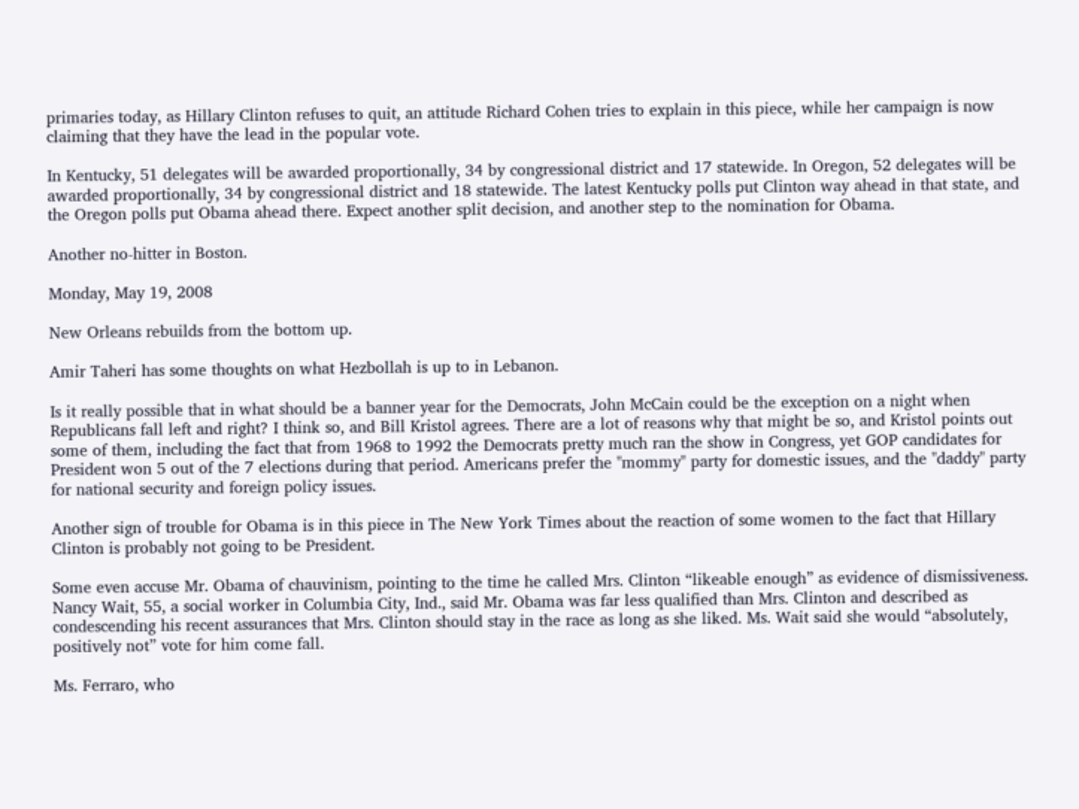primaries today, as Hillary Clinton refuses to quit, an attitude Richard Cohen tries to explain in this piece, while her campaign is now claiming that they have the lead in the popular vote.

In Kentucky, 51 delegates will be awarded proportionally, 34 by congressional district and 17 statewide. In Oregon, 52 delegates will be awarded proportionally, 34 by congressional district and 18 statewide. The latest Kentucky polls put Clinton way ahead in that state, and the Oregon polls put Obama ahead there. Expect another split decision, and another step to the nomination for Obama.

Another no-hitter in Boston.

Monday, May 19, 2008

New Orleans rebuilds from the bottom up.

Amir Taheri has some thoughts on what Hezbollah is up to in Lebanon.

Is it really possible that in what should be a banner year for the Democrats, John McCain could be the exception on a night when Republicans fall left and right? I think so, and Bill Kristol agrees. There are a lot of reasons why that might be so, and Kristol points out some of them, including the fact that from 1968 to 1992 the Democrats pretty much ran the show in Congress, yet GOP candidates for President won 5 out of the 7 elections during that period. Americans prefer the "mommy" party for domestic issues, and the "daddy" party for national security and foreign policy issues.

Another sign of trouble for Obama is in this piece in The New York Times about the reaction of some women to the fact that Hillary Clinton is probably not going to be President.

Some even accuse Mr. Obama of chauvinism, pointing to the time he called Mrs. Clinton “likeable enough” as evidence of dismissiveness. Nancy Wait, 55, a social worker in Columbia City, Ind., said Mr. Obama was far less qualified than Mrs. Clinton and described as condescending his recent assurances that Mrs. Clinton should stay in the race as long as she liked. Ms. Wait said she would “absolutely, positively not” vote for him come fall.

Ms. Ferraro, who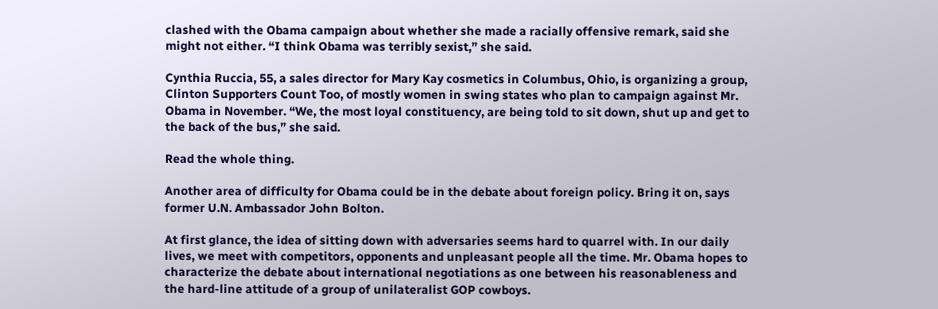clashed with the Obama campaign about whether she made a racially offensive remark, said she might not either. “I think Obama was terribly sexist,” she said.

Cynthia Ruccia, 55, a sales director for Mary Kay cosmetics in Columbus, Ohio, is organizing a group, Clinton Supporters Count Too, of mostly women in swing states who plan to campaign against Mr. Obama in November. “We, the most loyal constituency, are being told to sit down, shut up and get to the back of the bus,” she said.

Read the whole thing.

Another area of difficulty for Obama could be in the debate about foreign policy. Bring it on, says former U.N. Ambassador John Bolton.

At first glance, the idea of sitting down with adversaries seems hard to quarrel with. In our daily lives, we meet with competitors, opponents and unpleasant people all the time. Mr. Obama hopes to characterize the debate about international negotiations as one between his reasonableness and the hard-line attitude of a group of unilateralist GOP cowboys.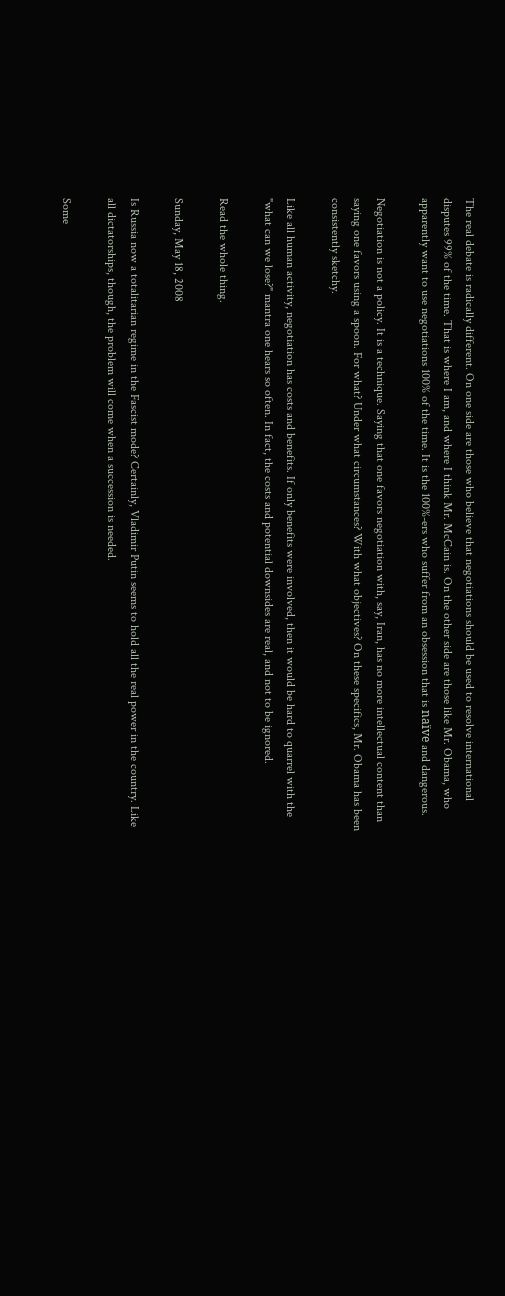The real debate is radically different. On one side are those who believe that negotiations should be used to resolve international disputes 99% of the time. That is where I am, and where I think Mr. McCain is. On the other side are those like Mr. Obama, who apparently want to use negotiations 100% of the time. It is the 100%-ers who suffer from an obsession that is naïve and dangerous.

Negotiation is not a policy. It is a technique. Saying that one favors negotiation with, say, Iran, has no more intellectual content than saying one favors using a spoon. For what? Under what circumstances? With what objectives? On these specifics, Mr. Obama has been consistently sketchy.

Like all human activity, negotiation has costs and benefits. If only benefits were involved, then it would be hard to quarrel with the "what can we lose?" mantra one hears so often. In fact, the costs and potential downsides are real, and not to be ignored.

Read the whole thing.

Sunday, May 18, 2008

Is Russia now a totalitarian regime in the Fascist mode? Certainly, Vladimir Putin seems to hold all the real power in the country. Like all dictatorships, though, the problem will come when a succession is needed.

Some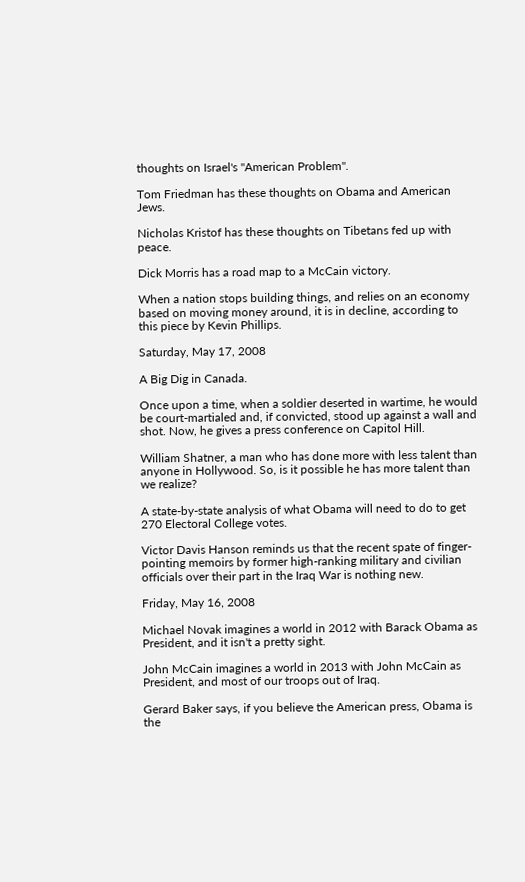thoughts on Israel's "American Problem".

Tom Friedman has these thoughts on Obama and American Jews.

Nicholas Kristof has these thoughts on Tibetans fed up with peace.

Dick Morris has a road map to a McCain victory.

When a nation stops building things, and relies on an economy based on moving money around, it is in decline, according to this piece by Kevin Phillips.

Saturday, May 17, 2008

A Big Dig in Canada.

Once upon a time, when a soldier deserted in wartime, he would be court-martialed and, if convicted, stood up against a wall and shot. Now, he gives a press conference on Capitol Hill.

William Shatner, a man who has done more with less talent than anyone in Hollywood. So, is it possible he has more talent than we realize?

A state-by-state analysis of what Obama will need to do to get 270 Electoral College votes.

Victor Davis Hanson reminds us that the recent spate of finger-pointing memoirs by former high-ranking military and civilian officials over their part in the Iraq War is nothing new.

Friday, May 16, 2008

Michael Novak imagines a world in 2012 with Barack Obama as President, and it isn't a pretty sight.

John McCain imagines a world in 2013 with John McCain as President, and most of our troops out of Iraq.

Gerard Baker says, if you believe the American press, Obama is the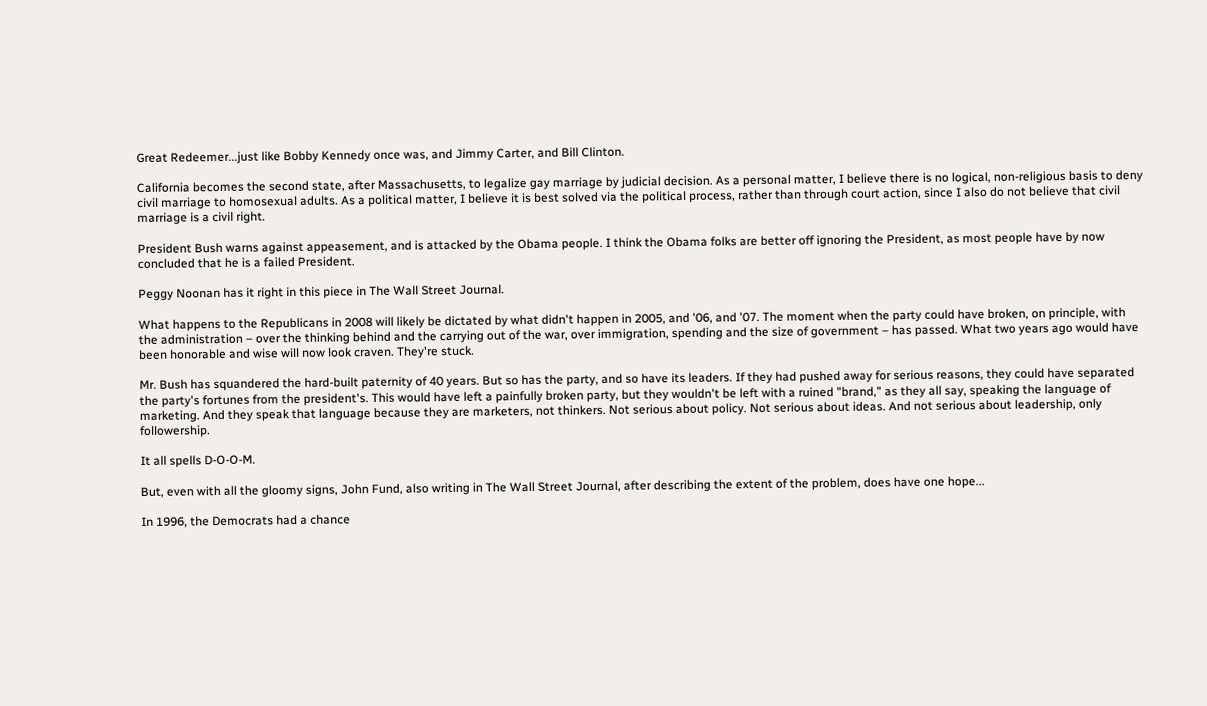Great Redeemer...just like Bobby Kennedy once was, and Jimmy Carter, and Bill Clinton.

California becomes the second state, after Massachusetts, to legalize gay marriage by judicial decision. As a personal matter, I believe there is no logical, non-religious basis to deny civil marriage to homosexual adults. As a political matter, I believe it is best solved via the political process, rather than through court action, since I also do not believe that civil marriage is a civil right.

President Bush warns against appeasement, and is attacked by the Obama people. I think the Obama folks are better off ignoring the President, as most people have by now concluded that he is a failed President.

Peggy Noonan has it right in this piece in The Wall Street Journal.

What happens to the Republicans in 2008 will likely be dictated by what didn't happen in 2005, and '06, and '07. The moment when the party could have broken, on principle, with the administration – over the thinking behind and the carrying out of the war, over immigration, spending and the size of government – has passed. What two years ago would have been honorable and wise will now look craven. They're stuck.

Mr. Bush has squandered the hard-built paternity of 40 years. But so has the party, and so have its leaders. If they had pushed away for serious reasons, they could have separated the party's fortunes from the president's. This would have left a painfully broken party, but they wouldn't be left with a ruined "brand," as they all say, speaking the language of marketing. And they speak that language because they are marketers, not thinkers. Not serious about policy. Not serious about ideas. And not serious about leadership, only followership.

It all spells D-O-O-M.

But, even with all the gloomy signs, John Fund, also writing in The Wall Street Journal, after describing the extent of the problem, does have one hope...

In 1996, the Democrats had a chance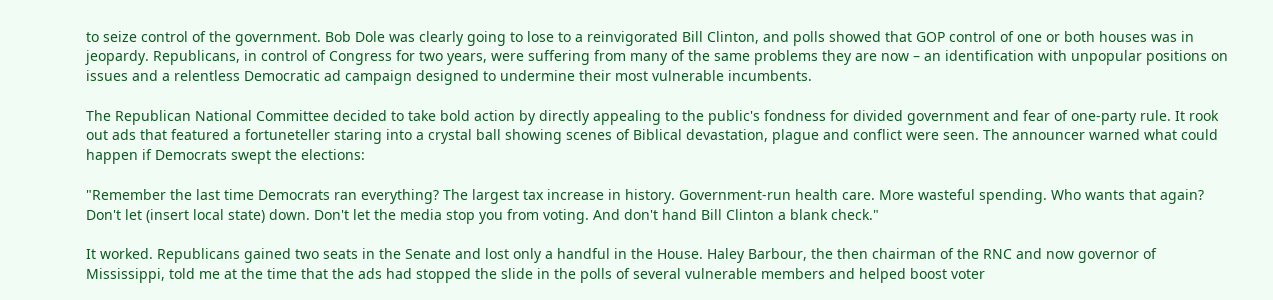to seize control of the government. Bob Dole was clearly going to lose to a reinvigorated Bill Clinton, and polls showed that GOP control of one or both houses was in jeopardy. Republicans, in control of Congress for two years, were suffering from many of the same problems they are now – an identification with unpopular positions on issues and a relentless Democratic ad campaign designed to undermine their most vulnerable incumbents.

The Republican National Committee decided to take bold action by directly appealing to the public's fondness for divided government and fear of one-party rule. It rook out ads that featured a fortuneteller staring into a crystal ball showing scenes of Biblical devastation, plague and conflict were seen. The announcer warned what could happen if Democrats swept the elections:

"Remember the last time Democrats ran everything? The largest tax increase in history. Government-run health care. More wasteful spending. Who wants that again? Don't let (insert local state) down. Don't let the media stop you from voting. And don't hand Bill Clinton a blank check."

It worked. Republicans gained two seats in the Senate and lost only a handful in the House. Haley Barbour, the then chairman of the RNC and now governor of Mississippi, told me at the time that the ads had stopped the slide in the polls of several vulnerable members and helped boost voter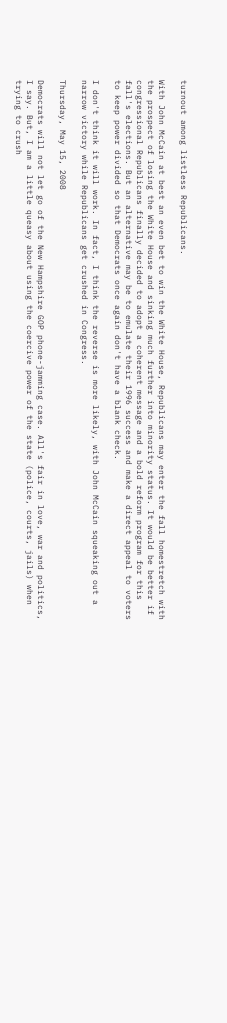turnout among listless Republicans.

With John McCain at best an even bet to win the White House, Republicans may enter the fall homestretch with the prospect of losing the White House and sinking much further into minority status. It would be better if congressional Republicans finally decided to adopt a coherent message and a bold reform program for this fall's elections. But an alternative may be to emulate their 1996 success and make a direct appeal to voters to keep power divided so that Democrats once again don't have a blank check.

I don't think it will work. In fact, I think the reverse is more likely, with John McCain squeaking out a narrow victory while Republicans get crushed in Congress.

Thursday, May 15, 2008

Democrats will not let go of the New Hampshire GOP phone-jamming case. All's fair in love, war and politics, I say. But, I am a little queasy about using the coercive power of the state (police, courts, jails) when trying to crush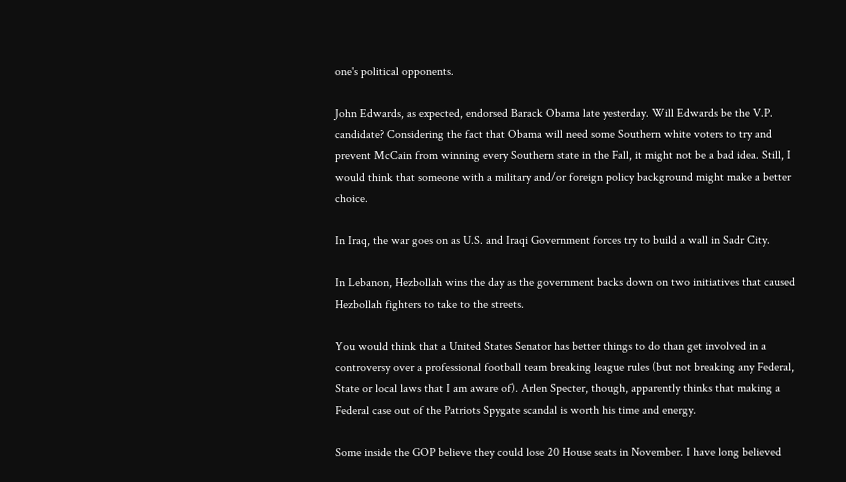one's political opponents.

John Edwards, as expected, endorsed Barack Obama late yesterday. Will Edwards be the V.P. candidate? Considering the fact that Obama will need some Southern white voters to try and prevent McCain from winning every Southern state in the Fall, it might not be a bad idea. Still, I would think that someone with a military and/or foreign policy background might make a better choice.

In Iraq, the war goes on as U.S. and Iraqi Government forces try to build a wall in Sadr City.

In Lebanon, Hezbollah wins the day as the government backs down on two initiatives that caused Hezbollah fighters to take to the streets.

You would think that a United States Senator has better things to do than get involved in a controversy over a professional football team breaking league rules (but not breaking any Federal, State or local laws that I am aware of). Arlen Specter, though, apparently thinks that making a Federal case out of the Patriots Spygate scandal is worth his time and energy.

Some inside the GOP believe they could lose 20 House seats in November. I have long believed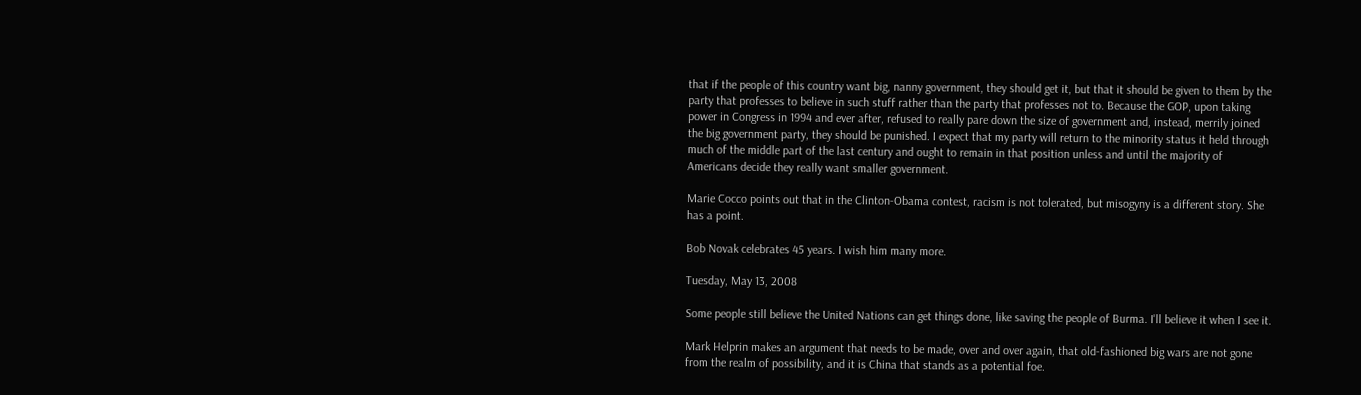that if the people of this country want big, nanny government, they should get it, but that it should be given to them by the party that professes to believe in such stuff rather than the party that professes not to. Because the GOP, upon taking power in Congress in 1994 and ever after, refused to really pare down the size of government and, instead, merrily joined the big government party, they should be punished. I expect that my party will return to the minority status it held through much of the middle part of the last century and ought to remain in that position unless and until the majority of Americans decide they really want smaller government.

Marie Cocco points out that in the Clinton-Obama contest, racism is not tolerated, but misogyny is a different story. She has a point.

Bob Novak celebrates 45 years. I wish him many more.

Tuesday, May 13, 2008

Some people still believe the United Nations can get things done, like saving the people of Burma. I'll believe it when I see it.

Mark Helprin makes an argument that needs to be made, over and over again, that old-fashioned big wars are not gone from the realm of possibility, and it is China that stands as a potential foe.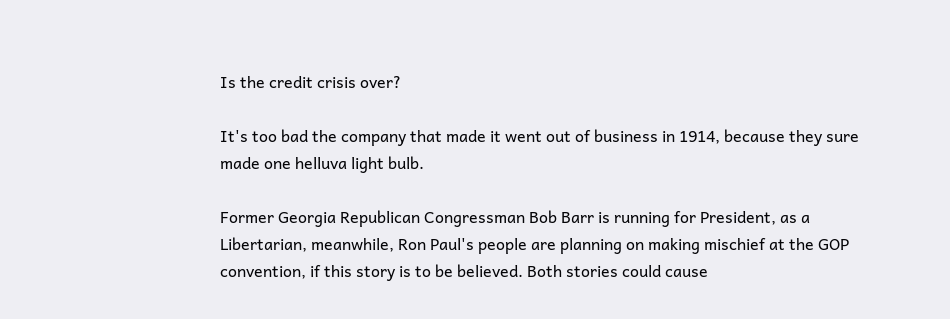Is the credit crisis over?

It's too bad the company that made it went out of business in 1914, because they sure made one helluva light bulb.

Former Georgia Republican Congressman Bob Barr is running for President, as a Libertarian, meanwhile, Ron Paul's people are planning on making mischief at the GOP convention, if this story is to be believed. Both stories could cause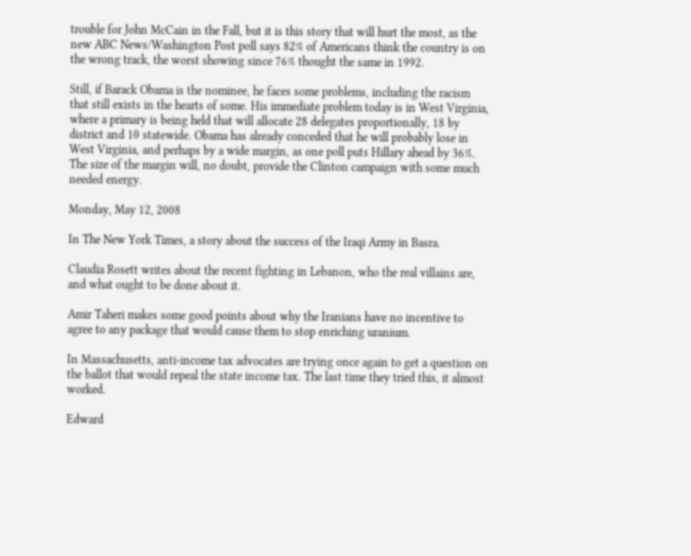trouble for John McCain in the Fall, but it is this story that will hurt the most, as the new ABC News/Washington Post poll says 82% of Americans think the country is on the wrong track, the worst showing since 76% thought the same in 1992.

Still, if Barack Obama is the nominee, he faces some problems, including the racism that still exists in the hearts of some. His immediate problem today is in West Virginia, where a primary is being held that will allocate 28 delegates proportionally, 18 by district and 10 statewide. Obama has already conceded that he will probably lose in West Virginia, and perhaps by a wide margin, as one poll puts Hillary ahead by 36%. The size of the margin will, no doubt, provide the Clinton campaign with some much needed energy.

Monday, May 12, 2008

In The New York Times, a story about the success of the Iraqi Army in Basra.

Claudia Rosett writes about the recent fighting in Lebanon, who the real villains are, and what ought to be done about it.

Amir Taheri makes some good points about why the Iranians have no incentive to agree to any package that would cause them to stop enriching uranium.

In Massachusetts, anti-income tax advocates are trying once again to get a question on the ballot that would repeal the state income tax. The last time they tried this, it almost worked.

Edward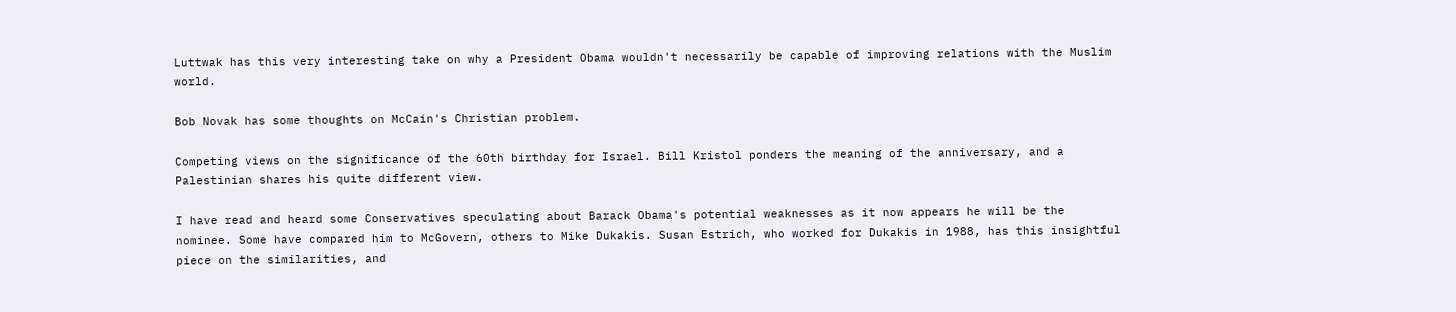Luttwak has this very interesting take on why a President Obama wouldn't necessarily be capable of improving relations with the Muslim world.

Bob Novak has some thoughts on McCain's Christian problem.

Competing views on the significance of the 60th birthday for Israel. Bill Kristol ponders the meaning of the anniversary, and a Palestinian shares his quite different view.

I have read and heard some Conservatives speculating about Barack Obama's potential weaknesses as it now appears he will be the nominee. Some have compared him to McGovern, others to Mike Dukakis. Susan Estrich, who worked for Dukakis in 1988, has this insightful piece on the similarities, and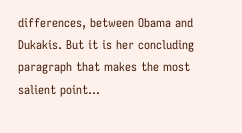differences, between Obama and Dukakis. But it is her concluding paragraph that makes the most salient point...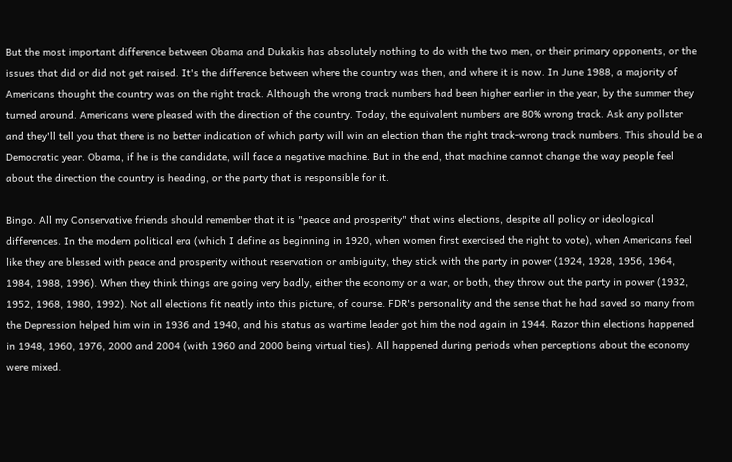But the most important difference between Obama and Dukakis has absolutely nothing to do with the two men, or their primary opponents, or the issues that did or did not get raised. It's the difference between where the country was then, and where it is now. In June 1988, a majority of Americans thought the country was on the right track. Although the wrong track numbers had been higher earlier in the year, by the summer they turned around. Americans were pleased with the direction of the country. Today, the equivalent numbers are 80% wrong track. Ask any pollster and they'll tell you that there is no better indication of which party will win an election than the right track-wrong track numbers. This should be a Democratic year. Obama, if he is the candidate, will face a negative machine. But in the end, that machine cannot change the way people feel about the direction the country is heading, or the party that is responsible for it.

Bingo. All my Conservative friends should remember that it is "peace and prosperity" that wins elections, despite all policy or ideological differences. In the modern political era (which I define as beginning in 1920, when women first exercised the right to vote), when Americans feel like they are blessed with peace and prosperity without reservation or ambiguity, they stick with the party in power (1924, 1928, 1956, 1964, 1984, 1988, 1996). When they think things are going very badly, either the economy or a war, or both, they throw out the party in power (1932, 1952, 1968, 1980, 1992). Not all elections fit neatly into this picture, of course. FDR's personality and the sense that he had saved so many from the Depression helped him win in 1936 and 1940, and his status as wartime leader got him the nod again in 1944. Razor thin elections happened in 1948, 1960, 1976, 2000 and 2004 (with 1960 and 2000 being virtual ties). All happened during periods when perceptions about the economy were mixed.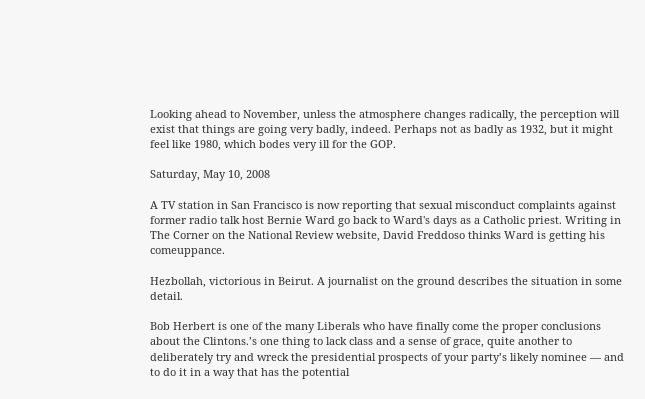Looking ahead to November, unless the atmosphere changes radically, the perception will exist that things are going very badly, indeed. Perhaps not as badly as 1932, but it might feel like 1980, which bodes very ill for the GOP.

Saturday, May 10, 2008

A TV station in San Francisco is now reporting that sexual misconduct complaints against former radio talk host Bernie Ward go back to Ward's days as a Catholic priest. Writing in The Corner on the National Review website, David Freddoso thinks Ward is getting his comeuppance.

Hezbollah, victorious in Beirut. A journalist on the ground describes the situation in some detail.

Bob Herbert is one of the many Liberals who have finally come the proper conclusions about the Clintons.’s one thing to lack class and a sense of grace, quite another to deliberately try and wreck the presidential prospects of your party’s likely nominee — and to do it in a way that has the potential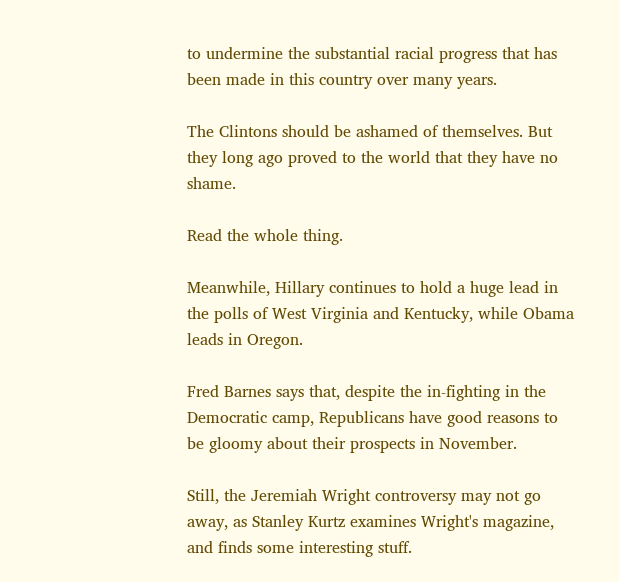to undermine the substantial racial progress that has been made in this country over many years.

The Clintons should be ashamed of themselves. But they long ago proved to the world that they have no shame.

Read the whole thing.

Meanwhile, Hillary continues to hold a huge lead in the polls of West Virginia and Kentucky, while Obama leads in Oregon.

Fred Barnes says that, despite the in-fighting in the Democratic camp, Republicans have good reasons to be gloomy about their prospects in November.

Still, the Jeremiah Wright controversy may not go away, as Stanley Kurtz examines Wright's magazine, and finds some interesting stuff.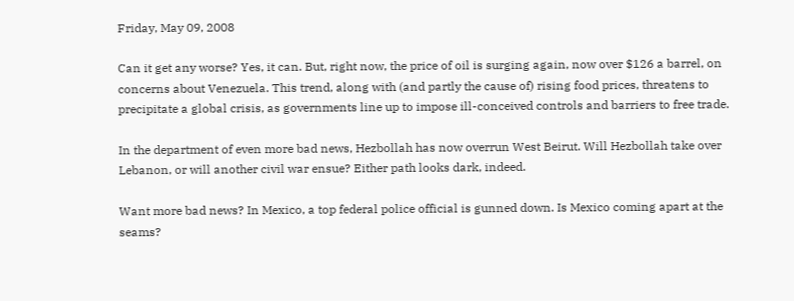Friday, May 09, 2008

Can it get any worse? Yes, it can. But, right now, the price of oil is surging again, now over $126 a barrel, on concerns about Venezuela. This trend, along with (and partly the cause of) rising food prices, threatens to precipitate a global crisis, as governments line up to impose ill-conceived controls and barriers to free trade.

In the department of even more bad news, Hezbollah has now overrun West Beirut. Will Hezbollah take over Lebanon, or will another civil war ensue? Either path looks dark, indeed.

Want more bad news? In Mexico, a top federal police official is gunned down. Is Mexico coming apart at the seams?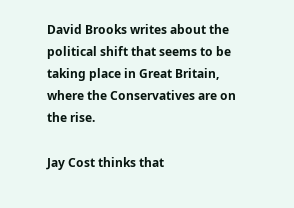David Brooks writes about the political shift that seems to be taking place in Great Britain, where the Conservatives are on the rise.

Jay Cost thinks that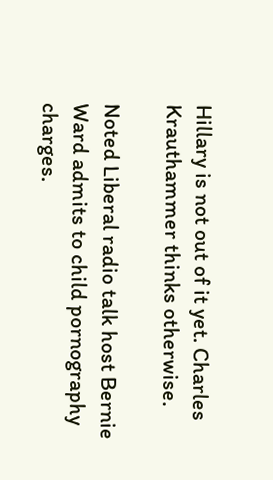Hillary is not out of it yet. Charles Krauthammer thinks otherwise.

Noted Liberal radio talk host Bernie Ward admits to child pornography charges.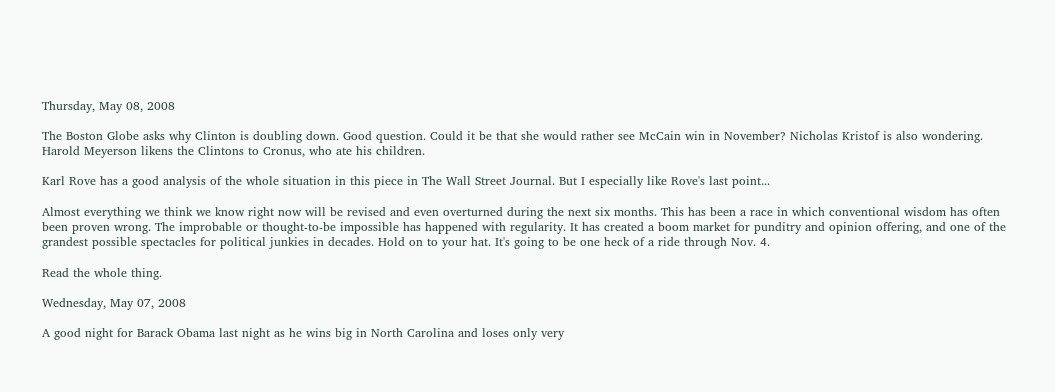Thursday, May 08, 2008

The Boston Globe asks why Clinton is doubling down. Good question. Could it be that she would rather see McCain win in November? Nicholas Kristof is also wondering. Harold Meyerson likens the Clintons to Cronus, who ate his children.

Karl Rove has a good analysis of the whole situation in this piece in The Wall Street Journal. But I especially like Rove's last point...

Almost everything we think we know right now will be revised and even overturned during the next six months. This has been a race in which conventional wisdom has often been proven wrong. The improbable or thought-to-be impossible has happened with regularity. It has created a boom market for punditry and opinion offering, and one of the grandest possible spectacles for political junkies in decades. Hold on to your hat. It's going to be one heck of a ride through Nov. 4.

Read the whole thing.

Wednesday, May 07, 2008

A good night for Barack Obama last night as he wins big in North Carolina and loses only very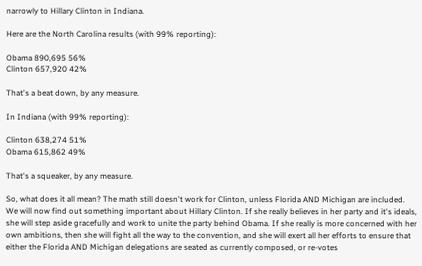narrowly to Hillary Clinton in Indiana.

Here are the North Carolina results (with 99% reporting):

Obama 890,695 56%
Clinton 657,920 42%

That's a beat down, by any measure.

In Indiana (with 99% reporting):

Clinton 638,274 51%
Obama 615,862 49%

That's a squeaker, by any measure.

So, what does it all mean? The math still doesn't work for Clinton, unless Florida AND Michigan are included. We will now find out something important about Hillary Clinton. If she really believes in her party and it's ideals, she will step aside gracefully and work to unite the party behind Obama. If she really is more concerned with her own ambitions, then she will fight all the way to the convention, and she will exert all her efforts to ensure that either the Florida AND Michigan delegations are seated as currently composed, or re-votes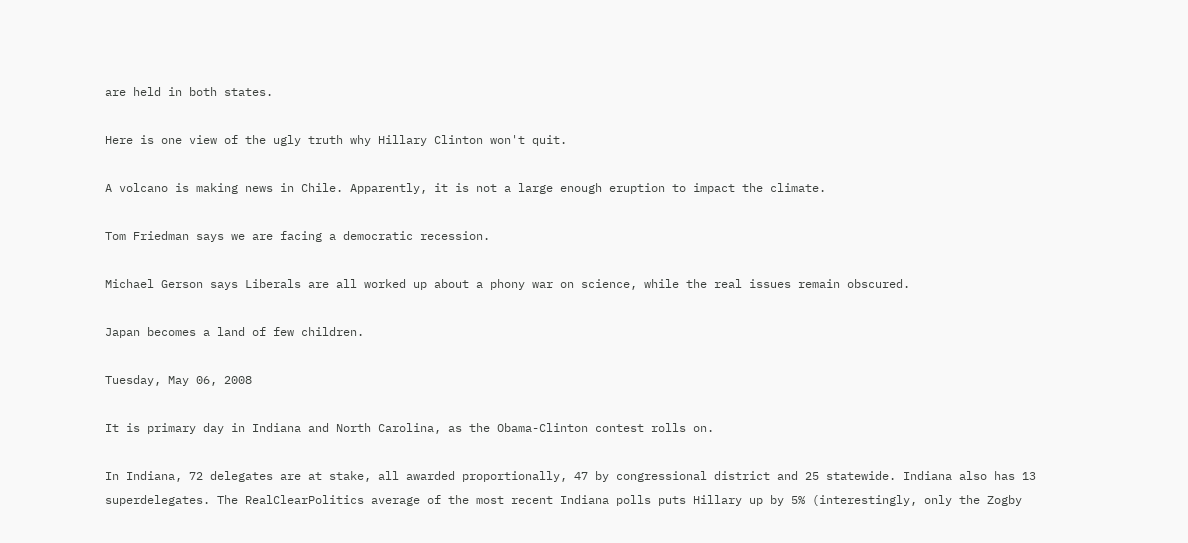are held in both states.

Here is one view of the ugly truth why Hillary Clinton won't quit.

A volcano is making news in Chile. Apparently, it is not a large enough eruption to impact the climate.

Tom Friedman says we are facing a democratic recession.

Michael Gerson says Liberals are all worked up about a phony war on science, while the real issues remain obscured.

Japan becomes a land of few children.

Tuesday, May 06, 2008

It is primary day in Indiana and North Carolina, as the Obama-Clinton contest rolls on.

In Indiana, 72 delegates are at stake, all awarded proportionally, 47 by congressional district and 25 statewide. Indiana also has 13 superdelegates. The RealClearPolitics average of the most recent Indiana polls puts Hillary up by 5% (interestingly, only the Zogby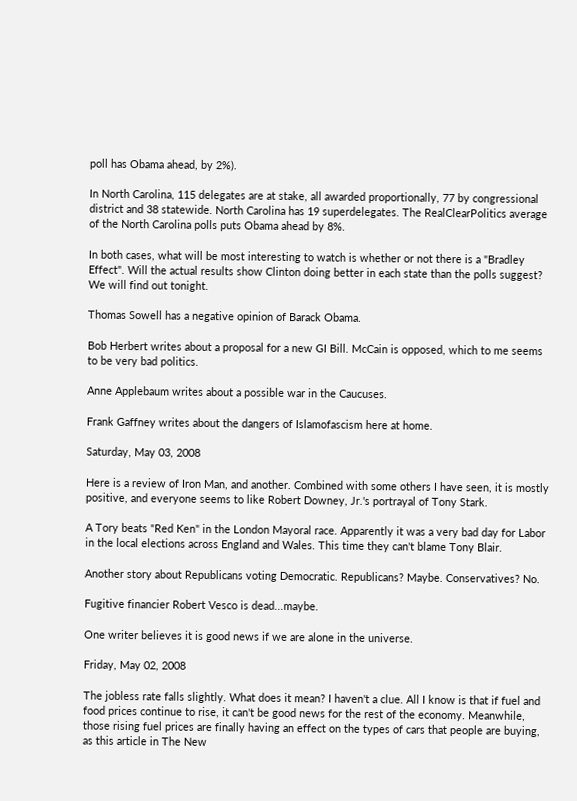poll has Obama ahead, by 2%).

In North Carolina, 115 delegates are at stake, all awarded proportionally, 77 by congressional district and 38 statewide. North Carolina has 19 superdelegates. The RealClearPolitics average of the North Carolina polls puts Obama ahead by 8%.

In both cases, what will be most interesting to watch is whether or not there is a "Bradley Effect". Will the actual results show Clinton doing better in each state than the polls suggest? We will find out tonight.

Thomas Sowell has a negative opinion of Barack Obama.

Bob Herbert writes about a proposal for a new GI Bill. McCain is opposed, which to me seems to be very bad politics.

Anne Applebaum writes about a possible war in the Caucuses.

Frank Gaffney writes about the dangers of Islamofascism here at home.

Saturday, May 03, 2008

Here is a review of Iron Man, and another. Combined with some others I have seen, it is mostly positive, and everyone seems to like Robert Downey, Jr.'s portrayal of Tony Stark.

A Tory beats "Red Ken" in the London Mayoral race. Apparently it was a very bad day for Labor in the local elections across England and Wales. This time they can't blame Tony Blair.

Another story about Republicans voting Democratic. Republicans? Maybe. Conservatives? No.

Fugitive financier Robert Vesco is dead...maybe.

One writer believes it is good news if we are alone in the universe.

Friday, May 02, 2008

The jobless rate falls slightly. What does it mean? I haven't a clue. All I know is that if fuel and food prices continue to rise, it can't be good news for the rest of the economy. Meanwhile, those rising fuel prices are finally having an effect on the types of cars that people are buying, as this article in The New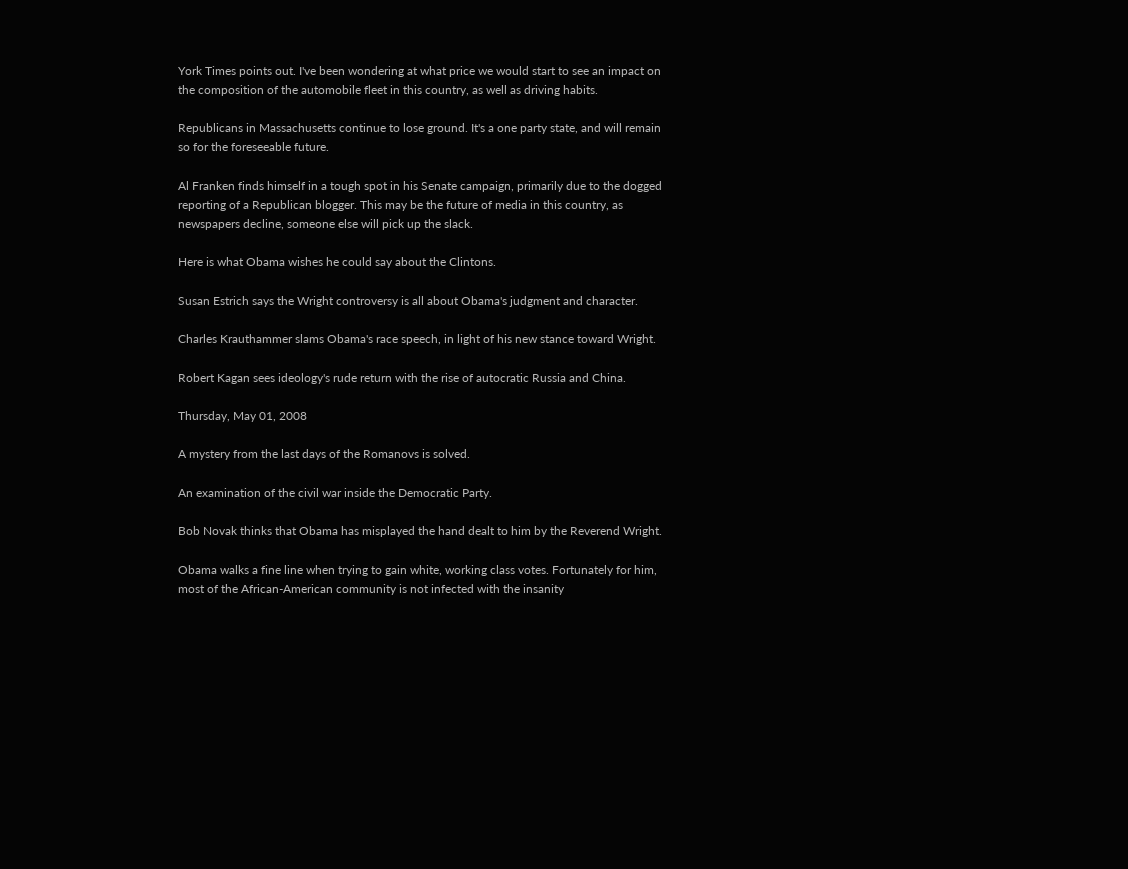York Times points out. I've been wondering at what price we would start to see an impact on the composition of the automobile fleet in this country, as well as driving habits.

Republicans in Massachusetts continue to lose ground. It's a one party state, and will remain so for the foreseeable future.

Al Franken finds himself in a tough spot in his Senate campaign, primarily due to the dogged reporting of a Republican blogger. This may be the future of media in this country, as newspapers decline, someone else will pick up the slack.

Here is what Obama wishes he could say about the Clintons.

Susan Estrich says the Wright controversy is all about Obama's judgment and character.

Charles Krauthammer slams Obama's race speech, in light of his new stance toward Wright.

Robert Kagan sees ideology's rude return with the rise of autocratic Russia and China.

Thursday, May 01, 2008

A mystery from the last days of the Romanovs is solved.

An examination of the civil war inside the Democratic Party.

Bob Novak thinks that Obama has misplayed the hand dealt to him by the Reverend Wright.

Obama walks a fine line when trying to gain white, working class votes. Fortunately for him, most of the African-American community is not infected with the insanity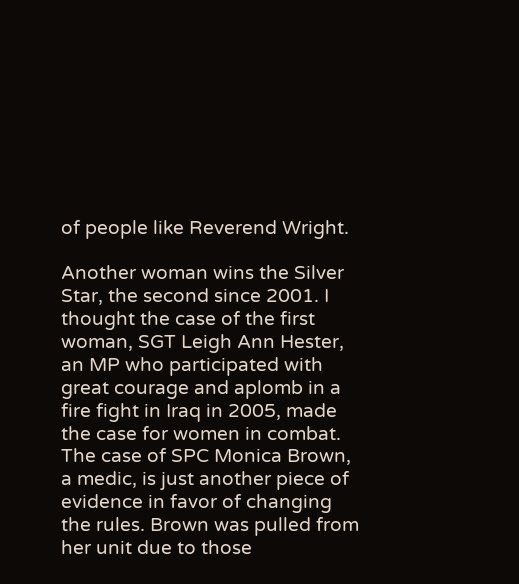of people like Reverend Wright.

Another woman wins the Silver Star, the second since 2001. I thought the case of the first woman, SGT Leigh Ann Hester, an MP who participated with great courage and aplomb in a fire fight in Iraq in 2005, made the case for women in combat. The case of SPC Monica Brown, a medic, is just another piece of evidence in favor of changing the rules. Brown was pulled from her unit due to those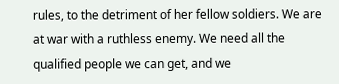rules, to the detriment of her fellow soldiers. We are at war with a ruthless enemy. We need all the qualified people we can get, and we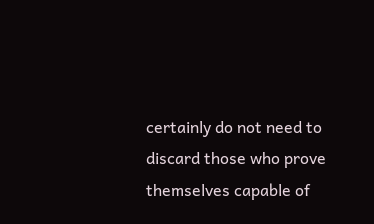certainly do not need to discard those who prove themselves capable of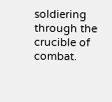soldiering through the crucible of combat.